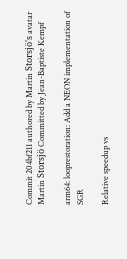Commit 204bf211 authored by Martin Storsjö's avatar Martin Storsjö Committed by Jean-Baptiste Kempf

arm64: looprestoration: Add a NEON implementation of SGR

Relative speedup vs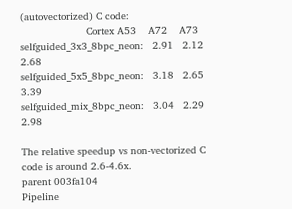(autovectorized) C code:
                      Cortex A53    A72    A73
selfguided_3x3_8bpc_neon:   2.91   2.12   2.68
selfguided_5x5_8bpc_neon:   3.18   2.65   3.39
selfguided_mix_8bpc_neon:   3.04   2.29   2.98

The relative speedup vs non-vectorized C code is around 2.6-4.6x.
parent 003fa104
Pipeline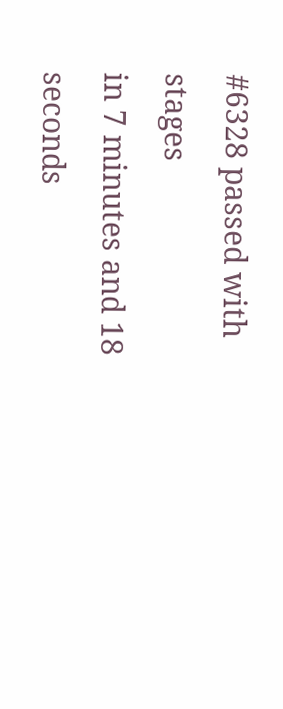#6328 passed with stages
in 7 minutes and 18 seconds